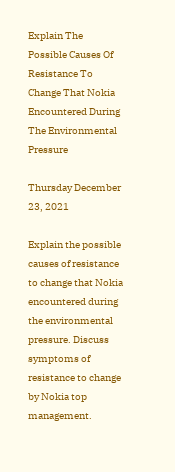Explain The Possible Causes Of Resistance To Change That Nokia Encountered During The Environmental Pressure

Thursday December 23, 2021

Explain the possible causes of resistance to change that Nokia encountered during the environmental pressure. Discuss symptoms of resistance to change by Nokia top management.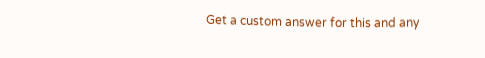Get a custom answer for this and any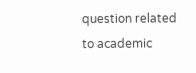question related to academic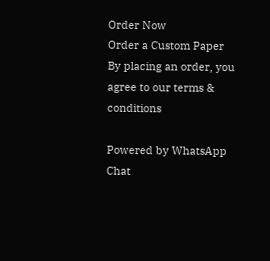Order Now
Order a Custom Paper
By placing an order, you agree to our terms & conditions

Powered by WhatsApp Chat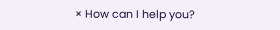× How can I help you?